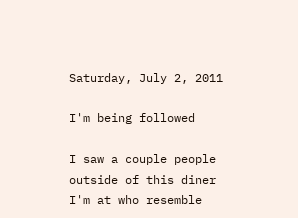Saturday, July 2, 2011

I'm being followed

I saw a couple people outside of this diner I'm at who resemble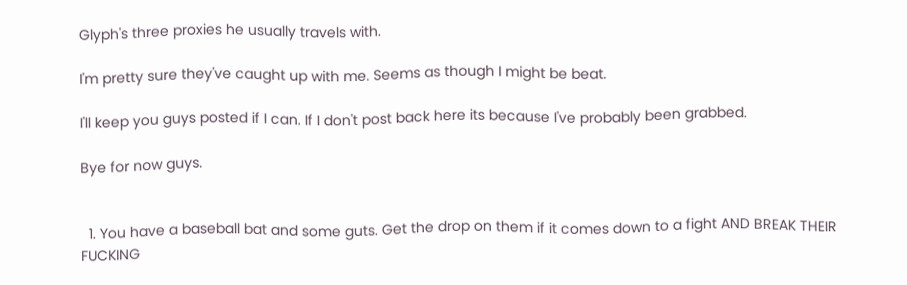Glyph's three proxies he usually travels with.

I'm pretty sure they've caught up with me. Seems as though I might be beat.

I'll keep you guys posted if I can. If I don't post back here its because I've probably been grabbed.

Bye for now guys.


  1. You have a baseball bat and some guts. Get the drop on them if it comes down to a fight AND BREAK THEIR FUCKING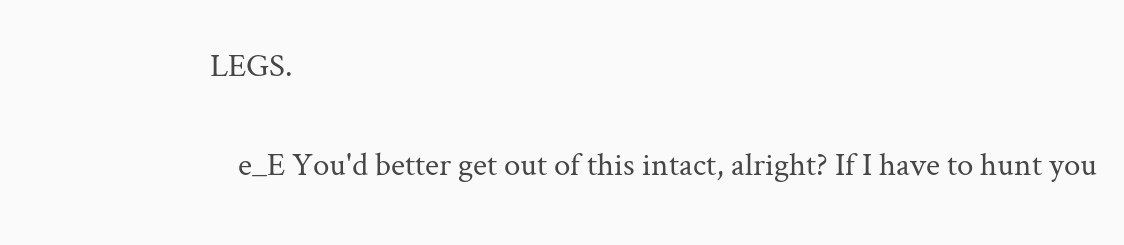LEGS.

    e_E You'd better get out of this intact, alright? If I have to hunt you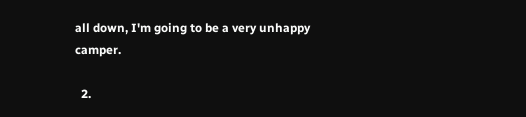all down, I'm going to be a very unhappy camper.

  2.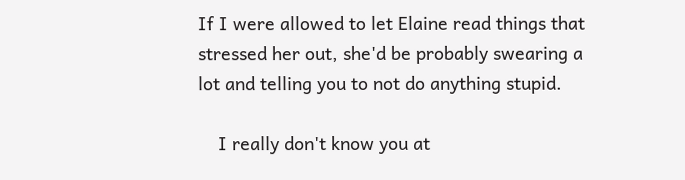If I were allowed to let Elaine read things that stressed her out, she'd be probably swearing a lot and telling you to not do anything stupid.

    I really don't know you at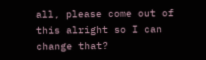all, please come out of this alright so I can change that?